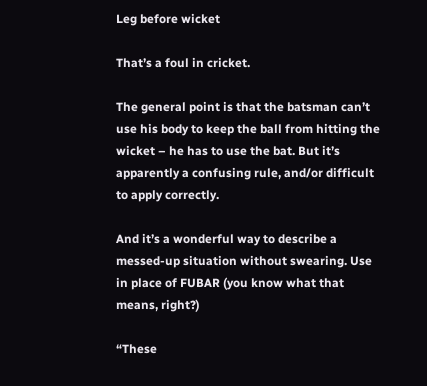Leg before wicket

That’s a foul in cricket.

The general point is that the batsman can’t use his body to keep the ball from hitting the wicket – he has to use the bat. But it’s apparently a confusing rule, and/or difficult to apply correctly.

And it’s a wonderful way to describe a messed-up situation without swearing. Use in place of FUBAR (you know what that means, right?)

“These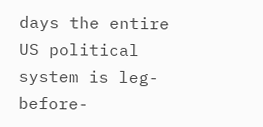days the entire US political system is leg-before-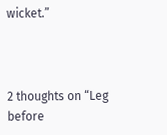wicket.”



2 thoughts on “Leg before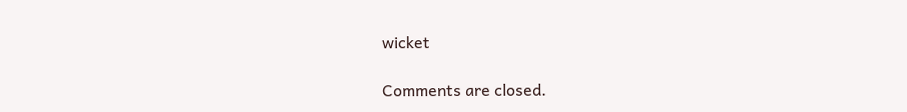wicket

Comments are closed.